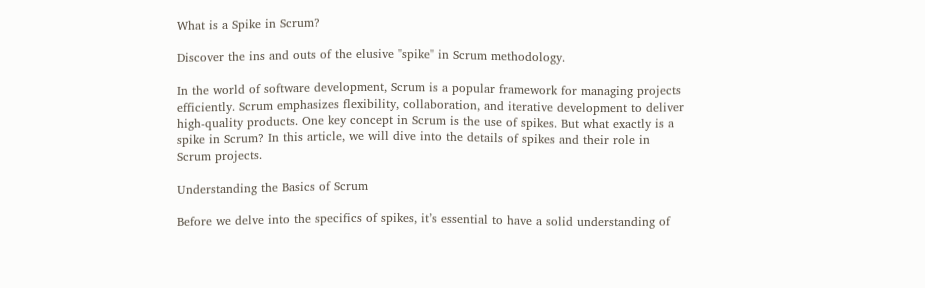What is a Spike in Scrum?

Discover the ins and outs of the elusive "spike" in Scrum methodology.

In the world of software development, Scrum is a popular framework for managing projects efficiently. Scrum emphasizes flexibility, collaboration, and iterative development to deliver high-quality products. One key concept in Scrum is the use of spikes. But what exactly is a spike in Scrum? In this article, we will dive into the details of spikes and their role in Scrum projects.

Understanding the Basics of Scrum

Before we delve into the specifics of spikes, it’s essential to have a solid understanding of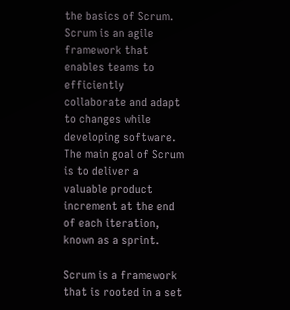the basics of Scrum. Scrum is an agile framework that enables teams to efficiently collaborate and adapt to changes while developing software. The main goal of Scrum is to deliver a valuable product increment at the end of each iteration, known as a sprint.

Scrum is a framework that is rooted in a set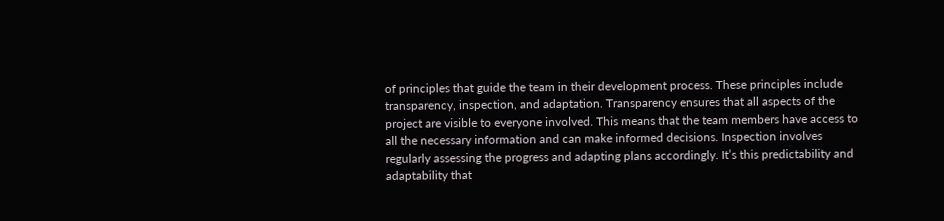of principles that guide the team in their development process. These principles include transparency, inspection, and adaptation. Transparency ensures that all aspects of the project are visible to everyone involved. This means that the team members have access to all the necessary information and can make informed decisions. Inspection involves regularly assessing the progress and adapting plans accordingly. It’s this predictability and adaptability that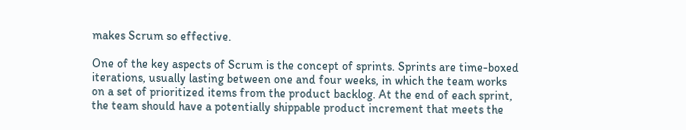makes Scrum so effective.

One of the key aspects of Scrum is the concept of sprints. Sprints are time-boxed iterations, usually lasting between one and four weeks, in which the team works on a set of prioritized items from the product backlog. At the end of each sprint, the team should have a potentially shippable product increment that meets the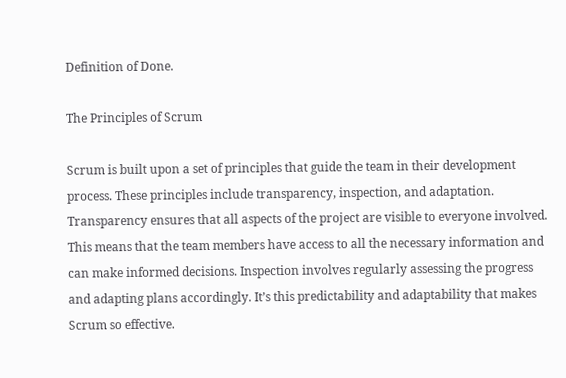Definition of Done.

The Principles of Scrum

Scrum is built upon a set of principles that guide the team in their development process. These principles include transparency, inspection, and adaptation. Transparency ensures that all aspects of the project are visible to everyone involved. This means that the team members have access to all the necessary information and can make informed decisions. Inspection involves regularly assessing the progress and adapting plans accordingly. It’s this predictability and adaptability that makes Scrum so effective.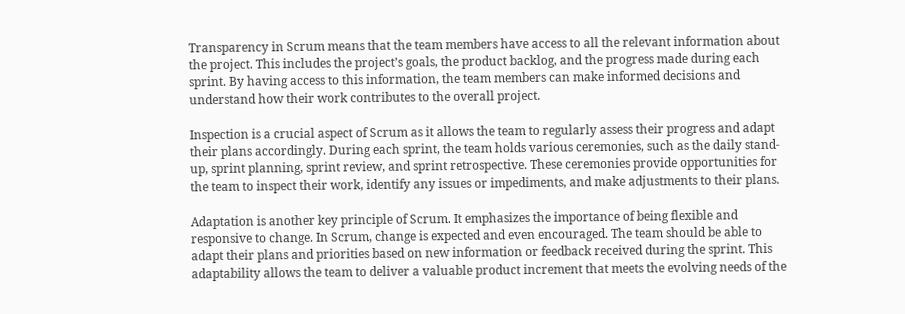Transparency in Scrum means that the team members have access to all the relevant information about the project. This includes the project’s goals, the product backlog, and the progress made during each sprint. By having access to this information, the team members can make informed decisions and understand how their work contributes to the overall project.

Inspection is a crucial aspect of Scrum as it allows the team to regularly assess their progress and adapt their plans accordingly. During each sprint, the team holds various ceremonies, such as the daily stand-up, sprint planning, sprint review, and sprint retrospective. These ceremonies provide opportunities for the team to inspect their work, identify any issues or impediments, and make adjustments to their plans.

Adaptation is another key principle of Scrum. It emphasizes the importance of being flexible and responsive to change. In Scrum, change is expected and even encouraged. The team should be able to adapt their plans and priorities based on new information or feedback received during the sprint. This adaptability allows the team to deliver a valuable product increment that meets the evolving needs of the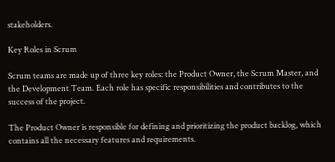stakeholders.

Key Roles in Scrum

Scrum teams are made up of three key roles: the Product Owner, the Scrum Master, and the Development Team. Each role has specific responsibilities and contributes to the success of the project.

The Product Owner is responsible for defining and prioritizing the product backlog, which contains all the necessary features and requirements.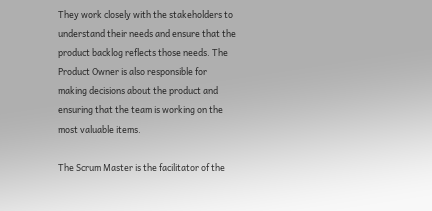They work closely with the stakeholders to understand their needs and ensure that the product backlog reflects those needs. The Product Owner is also responsible for making decisions about the product and ensuring that the team is working on the most valuable items.

The Scrum Master is the facilitator of the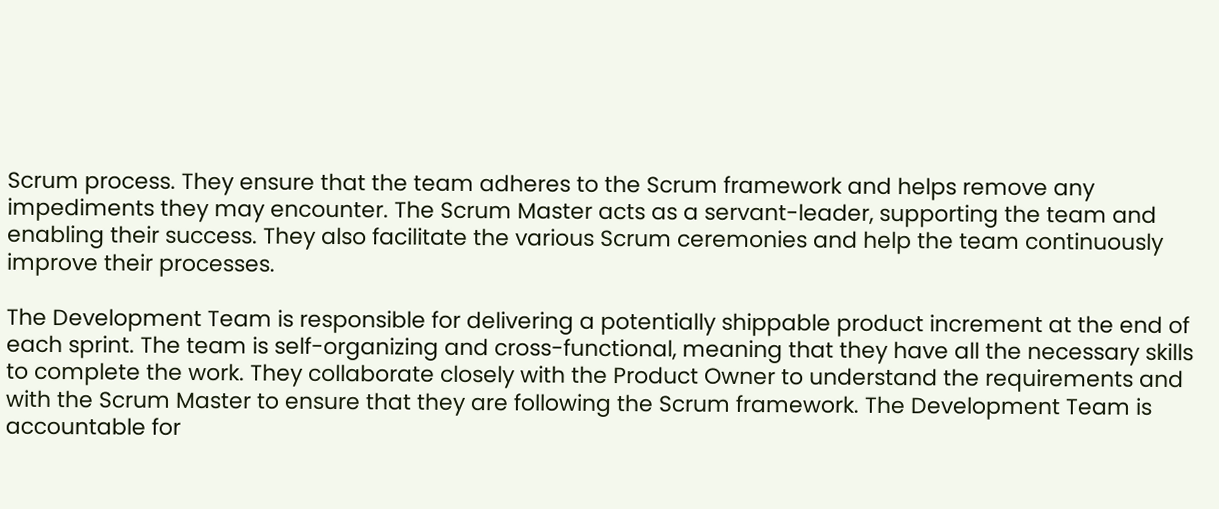Scrum process. They ensure that the team adheres to the Scrum framework and helps remove any impediments they may encounter. The Scrum Master acts as a servant-leader, supporting the team and enabling their success. They also facilitate the various Scrum ceremonies and help the team continuously improve their processes.

The Development Team is responsible for delivering a potentially shippable product increment at the end of each sprint. The team is self-organizing and cross-functional, meaning that they have all the necessary skills to complete the work. They collaborate closely with the Product Owner to understand the requirements and with the Scrum Master to ensure that they are following the Scrum framework. The Development Team is accountable for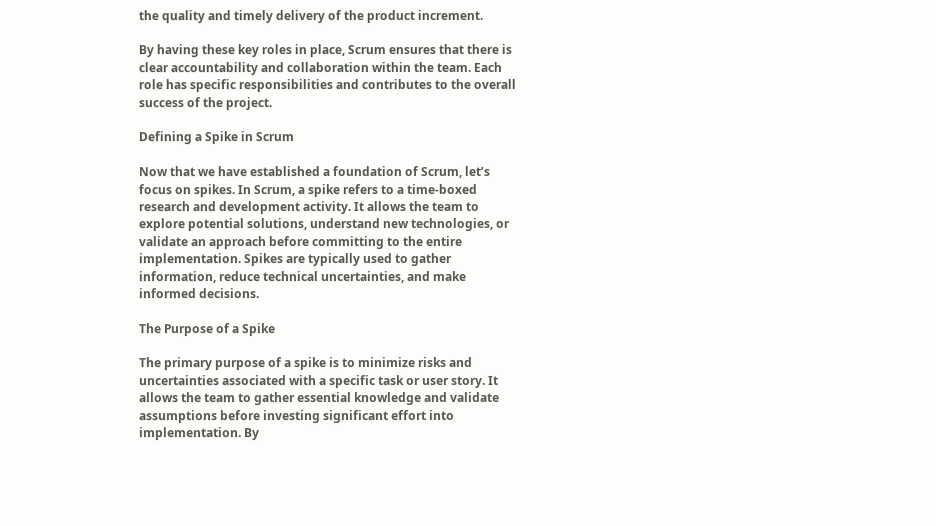the quality and timely delivery of the product increment.

By having these key roles in place, Scrum ensures that there is clear accountability and collaboration within the team. Each role has specific responsibilities and contributes to the overall success of the project.

Defining a Spike in Scrum

Now that we have established a foundation of Scrum, let’s focus on spikes. In Scrum, a spike refers to a time-boxed research and development activity. It allows the team to explore potential solutions, understand new technologies, or validate an approach before committing to the entire implementation. Spikes are typically used to gather information, reduce technical uncertainties, and make informed decisions.

The Purpose of a Spike

The primary purpose of a spike is to minimize risks and uncertainties associated with a specific task or user story. It allows the team to gather essential knowledge and validate assumptions before investing significant effort into implementation. By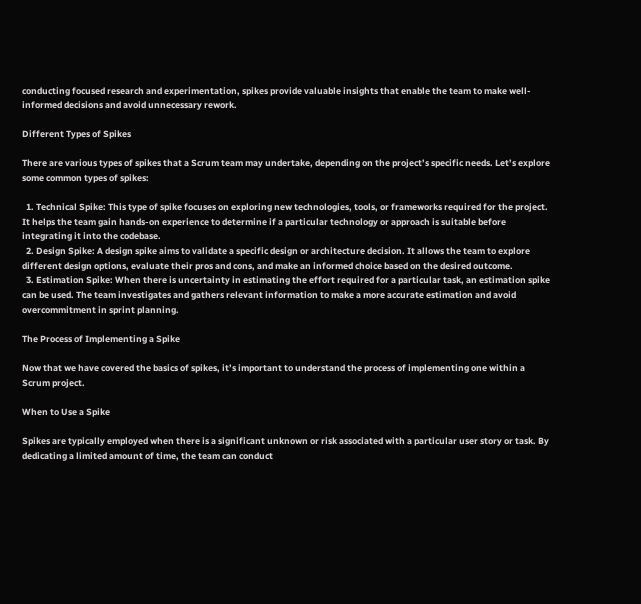conducting focused research and experimentation, spikes provide valuable insights that enable the team to make well-informed decisions and avoid unnecessary rework.

Different Types of Spikes

There are various types of spikes that a Scrum team may undertake, depending on the project’s specific needs. Let’s explore some common types of spikes:

  1. Technical Spike: This type of spike focuses on exploring new technologies, tools, or frameworks required for the project. It helps the team gain hands-on experience to determine if a particular technology or approach is suitable before integrating it into the codebase.
  2. Design Spike: A design spike aims to validate a specific design or architecture decision. It allows the team to explore different design options, evaluate their pros and cons, and make an informed choice based on the desired outcome.
  3. Estimation Spike: When there is uncertainty in estimating the effort required for a particular task, an estimation spike can be used. The team investigates and gathers relevant information to make a more accurate estimation and avoid overcommitment in sprint planning.

The Process of Implementing a Spike

Now that we have covered the basics of spikes, it’s important to understand the process of implementing one within a Scrum project.

When to Use a Spike

Spikes are typically employed when there is a significant unknown or risk associated with a particular user story or task. By dedicating a limited amount of time, the team can conduct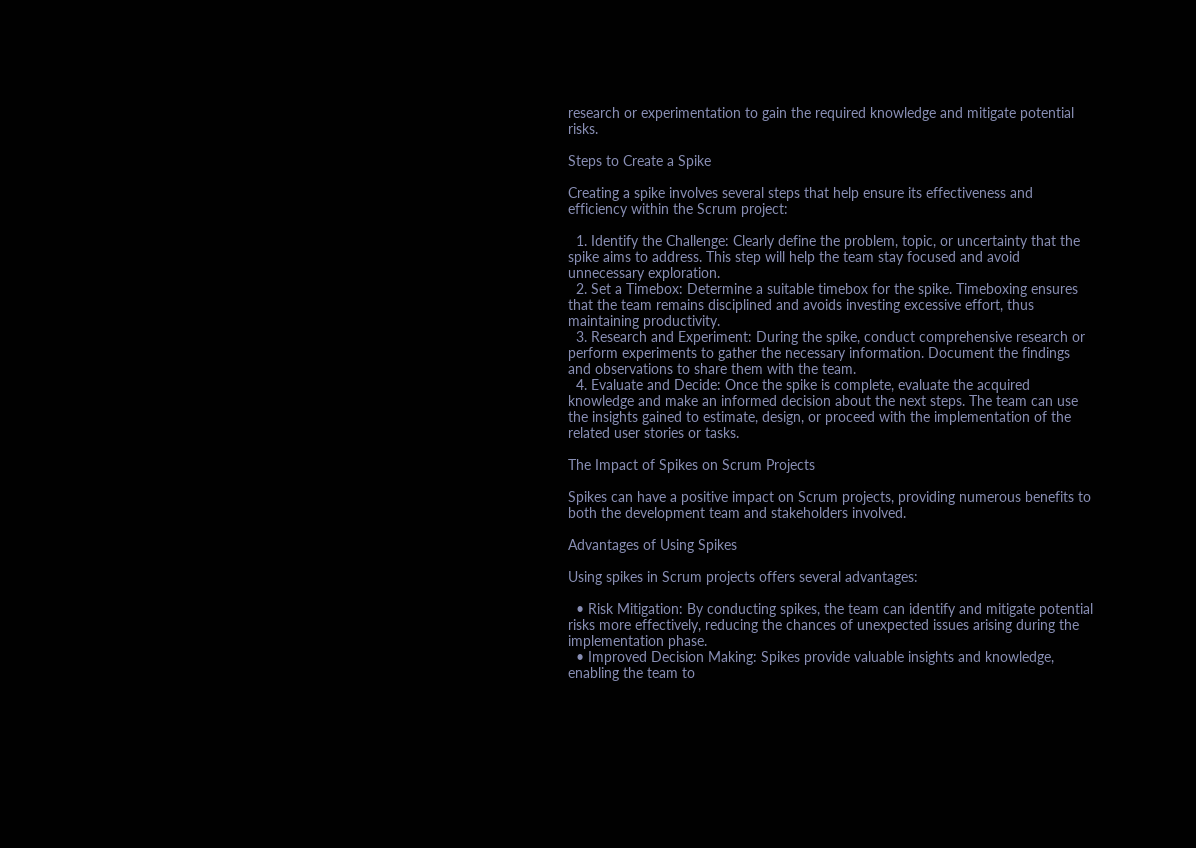research or experimentation to gain the required knowledge and mitigate potential risks.

Steps to Create a Spike

Creating a spike involves several steps that help ensure its effectiveness and efficiency within the Scrum project:

  1. Identify the Challenge: Clearly define the problem, topic, or uncertainty that the spike aims to address. This step will help the team stay focused and avoid unnecessary exploration.
  2. Set a Timebox: Determine a suitable timebox for the spike. Timeboxing ensures that the team remains disciplined and avoids investing excessive effort, thus maintaining productivity.
  3. Research and Experiment: During the spike, conduct comprehensive research or perform experiments to gather the necessary information. Document the findings and observations to share them with the team.
  4. Evaluate and Decide: Once the spike is complete, evaluate the acquired knowledge and make an informed decision about the next steps. The team can use the insights gained to estimate, design, or proceed with the implementation of the related user stories or tasks.

The Impact of Spikes on Scrum Projects

Spikes can have a positive impact on Scrum projects, providing numerous benefits to both the development team and stakeholders involved.

Advantages of Using Spikes

Using spikes in Scrum projects offers several advantages:

  • Risk Mitigation: By conducting spikes, the team can identify and mitigate potential risks more effectively, reducing the chances of unexpected issues arising during the implementation phase.
  • Improved Decision Making: Spikes provide valuable insights and knowledge, enabling the team to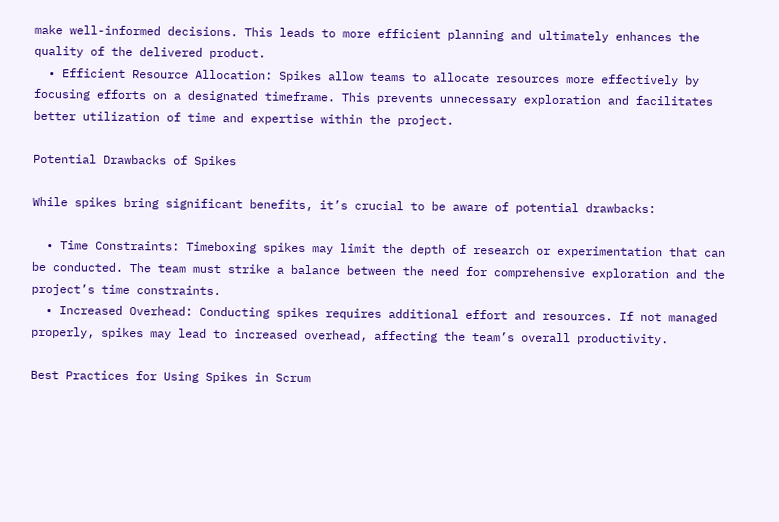make well-informed decisions. This leads to more efficient planning and ultimately enhances the quality of the delivered product.
  • Efficient Resource Allocation: Spikes allow teams to allocate resources more effectively by focusing efforts on a designated timeframe. This prevents unnecessary exploration and facilitates better utilization of time and expertise within the project.

Potential Drawbacks of Spikes

While spikes bring significant benefits, it’s crucial to be aware of potential drawbacks:

  • Time Constraints: Timeboxing spikes may limit the depth of research or experimentation that can be conducted. The team must strike a balance between the need for comprehensive exploration and the project’s time constraints.
  • Increased Overhead: Conducting spikes requires additional effort and resources. If not managed properly, spikes may lead to increased overhead, affecting the team’s overall productivity.

Best Practices for Using Spikes in Scrum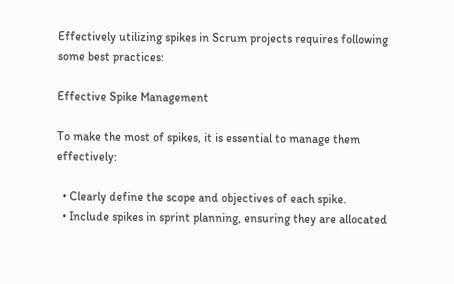Effectively utilizing spikes in Scrum projects requires following some best practices:

Effective Spike Management

To make the most of spikes, it is essential to manage them effectively:

  • Clearly define the scope and objectives of each spike.
  • Include spikes in sprint planning, ensuring they are allocated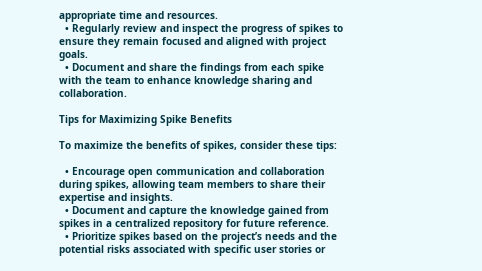appropriate time and resources.
  • Regularly review and inspect the progress of spikes to ensure they remain focused and aligned with project goals.
  • Document and share the findings from each spike with the team to enhance knowledge sharing and collaboration.

Tips for Maximizing Spike Benefits

To maximize the benefits of spikes, consider these tips:

  • Encourage open communication and collaboration during spikes, allowing team members to share their expertise and insights.
  • Document and capture the knowledge gained from spikes in a centralized repository for future reference.
  • Prioritize spikes based on the project’s needs and the potential risks associated with specific user stories or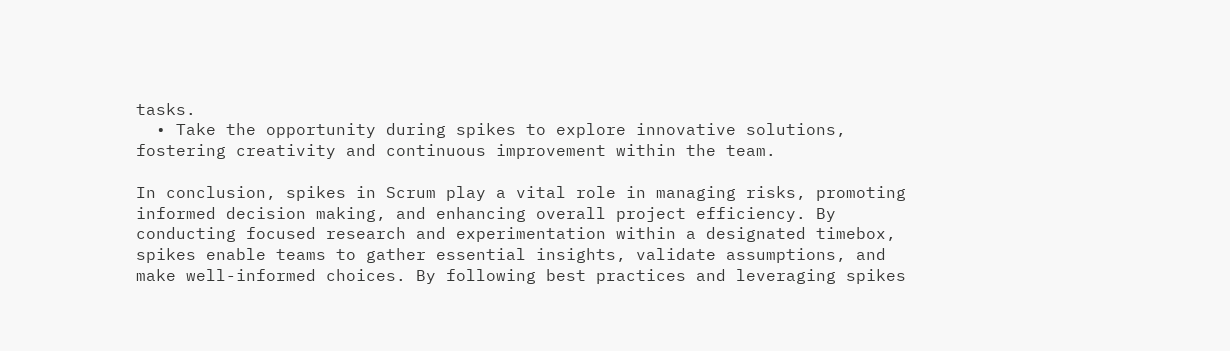tasks.
  • Take the opportunity during spikes to explore innovative solutions, fostering creativity and continuous improvement within the team.

In conclusion, spikes in Scrum play a vital role in managing risks, promoting informed decision making, and enhancing overall project efficiency. By conducting focused research and experimentation within a designated timebox, spikes enable teams to gather essential insights, validate assumptions, and make well-informed choices. By following best practices and leveraging spikes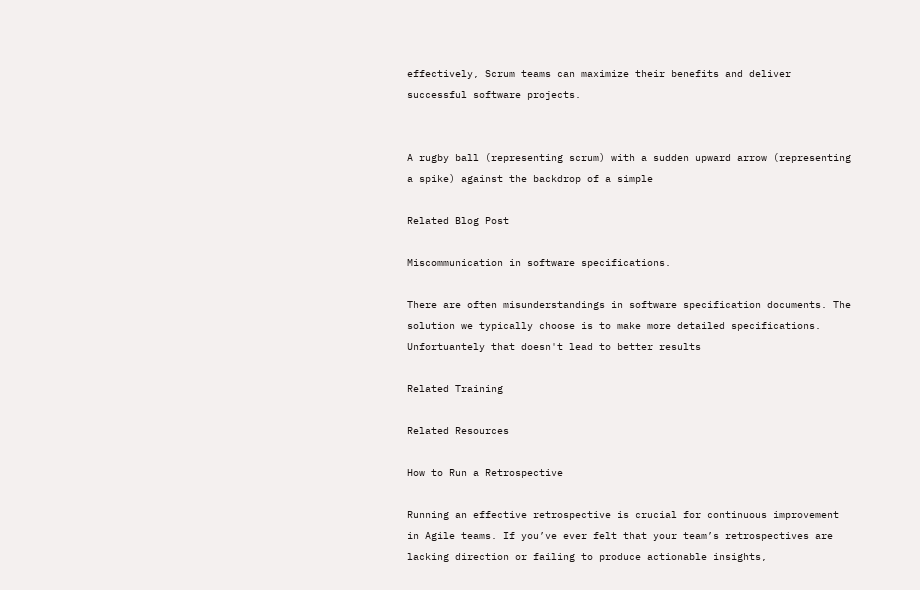effectively, Scrum teams can maximize their benefits and deliver successful software projects.


A rugby ball (representing scrum) with a sudden upward arrow (representing a spike) against the backdrop of a simple

Related Blog Post

Miscommunication in software specifications.

There are often misunderstandings in software specification documents. The solution we typically choose is to make more detailed specifications. Unfortuantely that doesn't lead to better results

Related Training

Related Resources

How to Run a Retrospective

Running an effective retrospective is crucial for continuous improvement in Agile teams. If you’ve ever felt that your team’s retrospectives are lacking direction or failing to produce actionable insights,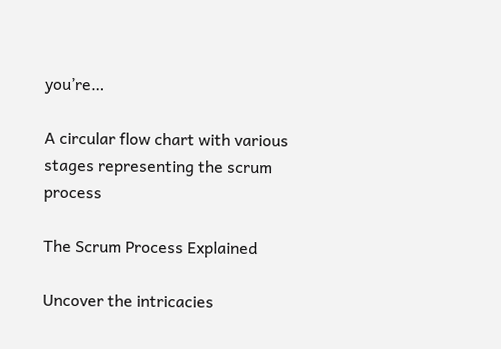you’re…

A circular flow chart with various stages representing the scrum process

The Scrum Process Explained

Uncover the intricacies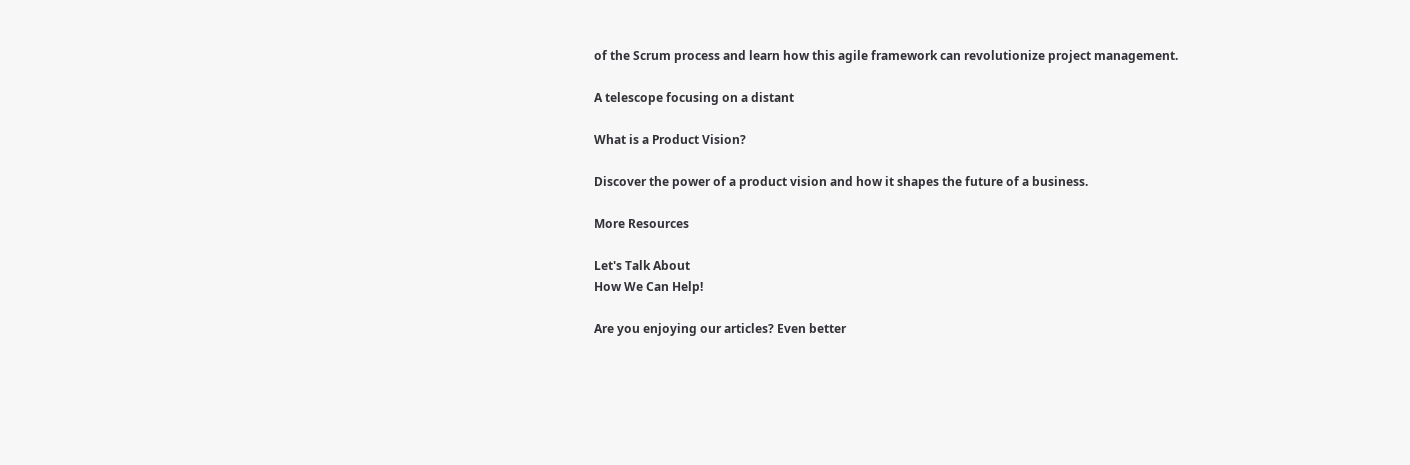of the Scrum process and learn how this agile framework can revolutionize project management.

A telescope focusing on a distant

What is a Product Vision?

Discover the power of a product vision and how it shapes the future of a business.

More Resources

Let's Talk About
How We Can Help!

Are you enjoying our articles? Even better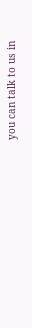you can talk to us in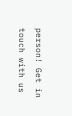person! Get in touch with us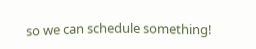so we can schedule something!